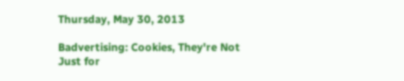Thursday, May 30, 2013

Badvertising: Cookies, They're Not Just for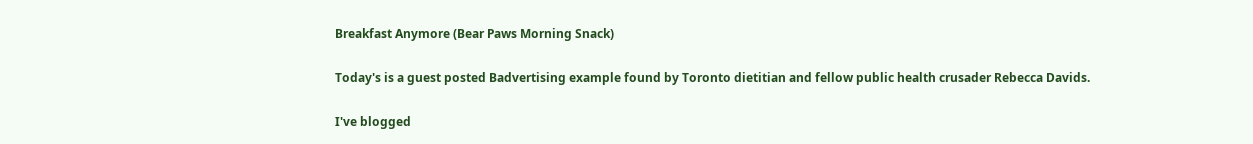Breakfast Anymore (Bear Paws Morning Snack)

Today's is a guest posted Badvertising example found by Toronto dietitian and fellow public health crusader Rebecca Davids.

I've blogged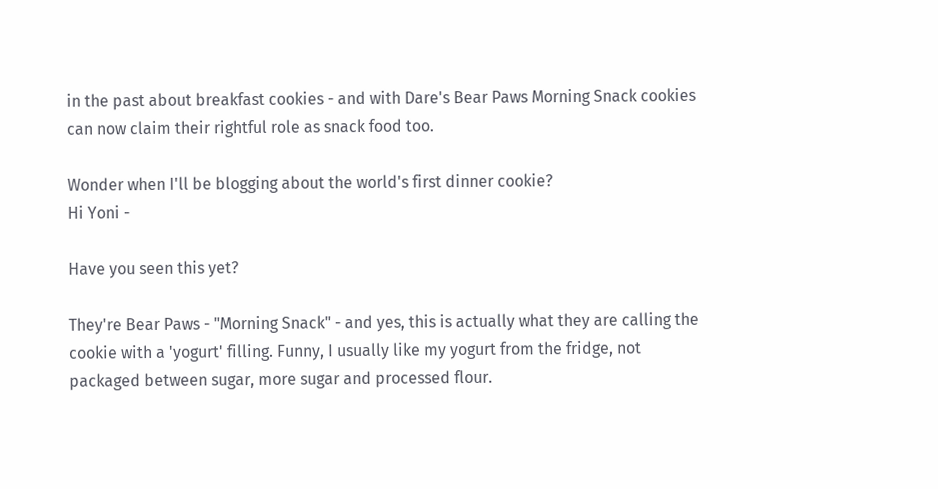in the past about breakfast cookies - and with Dare's Bear Paws Morning Snack cookies can now claim their rightful role as snack food too.

Wonder when I'll be blogging about the world's first dinner cookie?
Hi Yoni -

Have you seen this yet?

They're Bear Paws - "Morning Snack" - and yes, this is actually what they are calling the cookie with a 'yogurt' filling. Funny, I usually like my yogurt from the fridge, not packaged between sugar, more sugar and processed flour.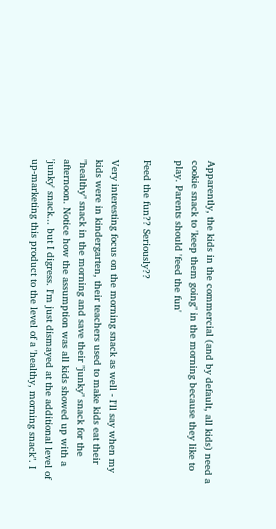Apparently, the kids in the commercial (and by default, all kids) need a cookie snack to 'keep them going" in the morning because they like to play. Parents should 'feed the fun'

Feed the fun?? Seriously??

Very interesting focus on the morning snack as well - I'll say when my kids were in kindergarten, their teachers used to make kids eat their "healthy" snack in the morning and save their "junky" snack for the afternoon. Notice how the assumption was all kids showed up with a 'junky' snack... but I digress. I'm just dismayed at the additional level of up-marketing this product to the level of a 'healthy, morning snack". I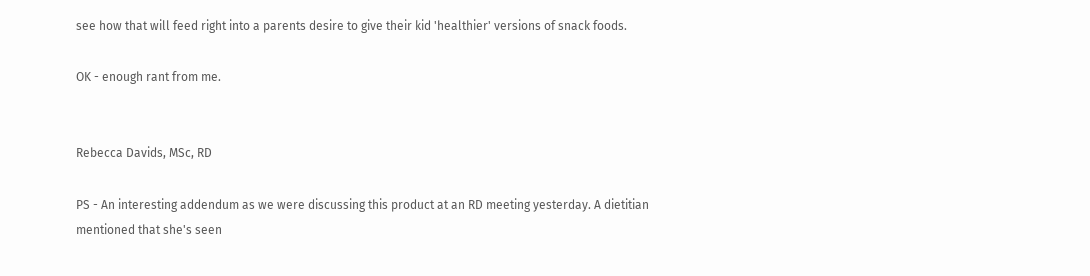see how that will feed right into a parents desire to give their kid 'healthier' versions of snack foods.

OK - enough rant from me.


Rebecca Davids, MSc, RD

PS - An interesting addendum as we were discussing this product at an RD meeting yesterday. A dietitian mentioned that she's seen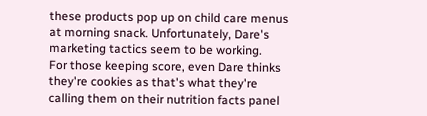these products pop up on child care menus at morning snack. Unfortunately, Dare's marketing tactics seem to be working.
For those keeping score, even Dare thinks they're cookies as that's what they're calling them on their nutrition facts panel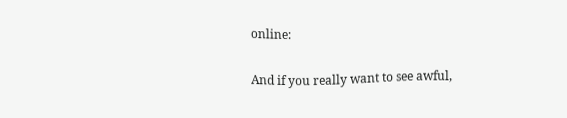online:

And if you really want to see awful,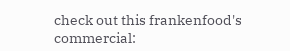check out this frankenfood's commercial: